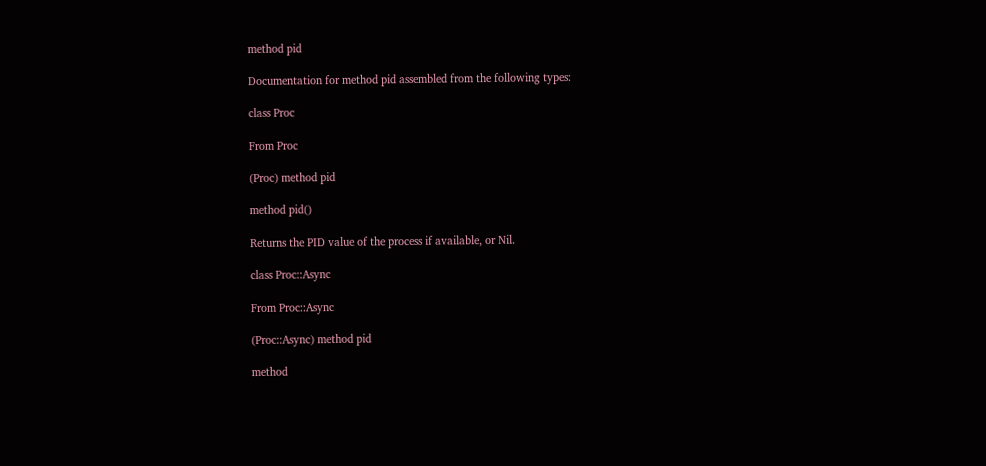method pid

Documentation for method pid assembled from the following types:

class Proc

From Proc

(Proc) method pid

method pid()

Returns the PID value of the process if available, or Nil.

class Proc::Async

From Proc::Async

(Proc::Async) method pid

method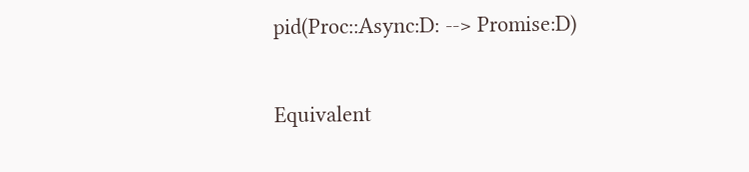pid(Proc::Async:D: --> Promise:D)

Equivalent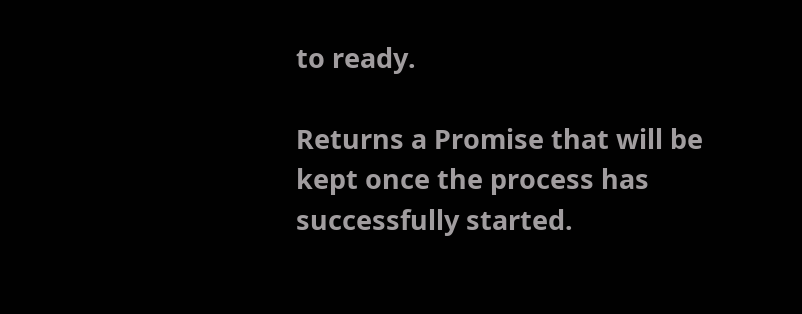to ready.

Returns a Promise that will be kept once the process has successfully started.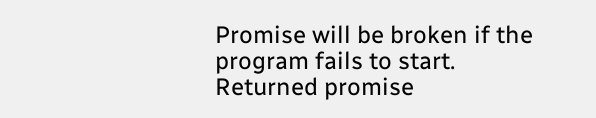Promise will be broken if the program fails to start. Returned promise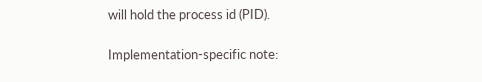will hold the process id (PID).

Implementation-specific note: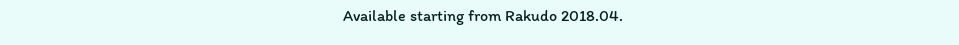Available starting from Rakudo 2018.04.